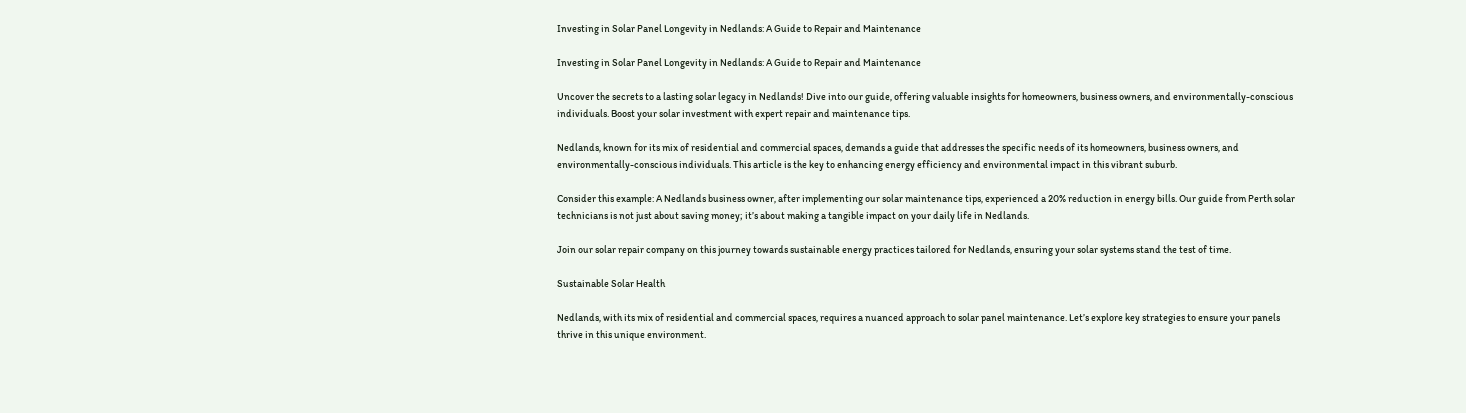Investing in Solar Panel Longevity in Nedlands: A Guide to Repair and Maintenance

Investing in Solar Panel Longevity in Nedlands: A Guide to Repair and Maintenance

Uncover the secrets to a lasting solar legacy in Nedlands! Dive into our guide, offering valuable insights for homeowners, business owners, and environmentally-conscious individuals. Boost your solar investment with expert repair and maintenance tips.

Nedlands, known for its mix of residential and commercial spaces, demands a guide that addresses the specific needs of its homeowners, business owners, and environmentally-conscious individuals. This article is the key to enhancing energy efficiency and environmental impact in this vibrant suburb.

Consider this example: A Nedlands business owner, after implementing our solar maintenance tips, experienced a 20% reduction in energy bills. Our guide from Perth solar technicians is not just about saving money; it’s about making a tangible impact on your daily life in Nedlands.

Join our solar repair company on this journey towards sustainable energy practices tailored for Nedlands, ensuring your solar systems stand the test of time.

Sustainable Solar Health

Nedlands, with its mix of residential and commercial spaces, requires a nuanced approach to solar panel maintenance. Let’s explore key strategies to ensure your panels thrive in this unique environment.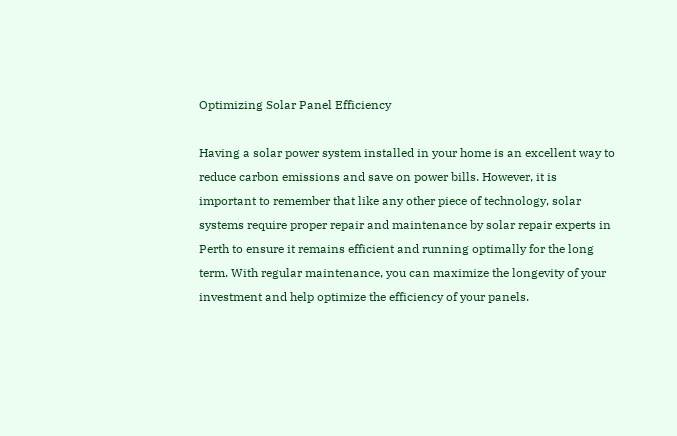Optimizing Solar Panel Efficiency

Having a solar power system installed in your home is an excellent way to reduce carbon emissions and save on power bills. However, it is important to remember that like any other piece of technology, solar systems require proper repair and maintenance by solar repair experts in Perth to ensure it remains efficient and running optimally for the long term. With regular maintenance, you can maximize the longevity of your investment and help optimize the efficiency of your panels.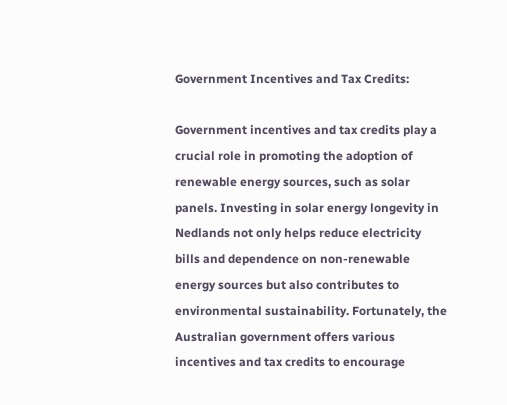Government Incentives and Tax Credits:

Government incentives and tax credits play a crucial role in promoting the adoption of renewable energy sources, such as solar panels. Investing in solar energy longevity in Nedlands not only helps reduce electricity bills and dependence on non-renewable energy sources but also contributes to environmental sustainability. Fortunately, the Australian government offers various incentives and tax credits to encourage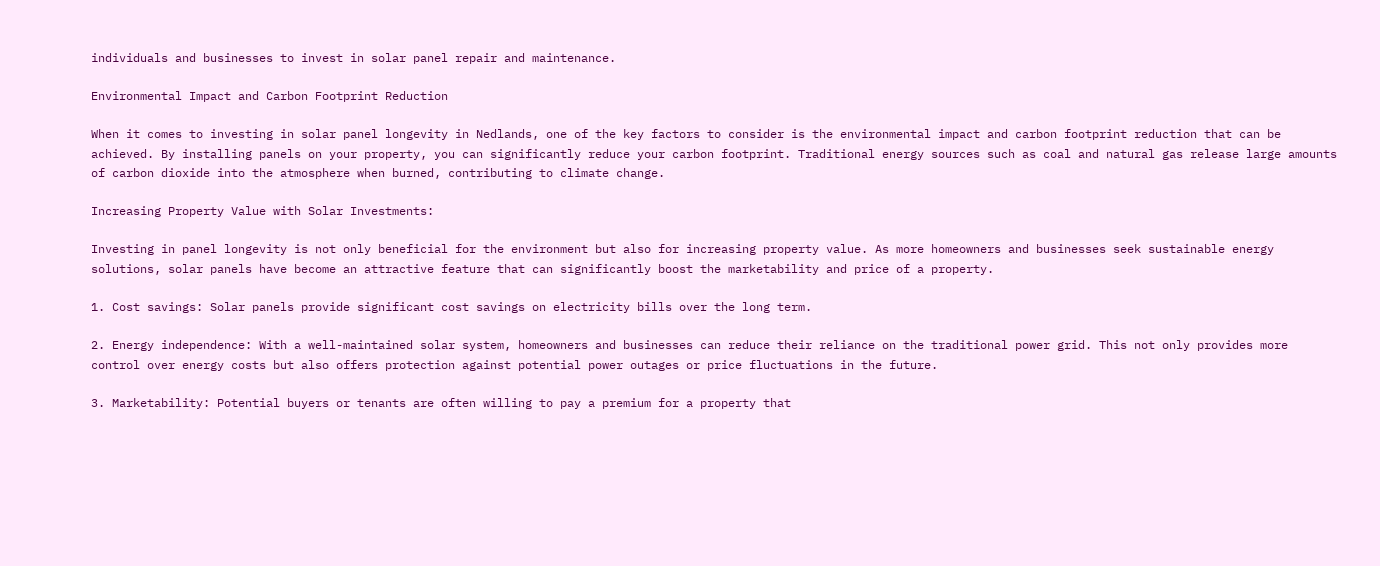individuals and businesses to invest in solar panel repair and maintenance.

Environmental Impact and Carbon Footprint Reduction

When it comes to investing in solar panel longevity in Nedlands, one of the key factors to consider is the environmental impact and carbon footprint reduction that can be achieved. By installing panels on your property, you can significantly reduce your carbon footprint. Traditional energy sources such as coal and natural gas release large amounts of carbon dioxide into the atmosphere when burned, contributing to climate change.

Increasing Property Value with Solar Investments:

Investing in panel longevity is not only beneficial for the environment but also for increasing property value. As more homeowners and businesses seek sustainable energy solutions, solar panels have become an attractive feature that can significantly boost the marketability and price of a property.

1. Cost savings: Solar panels provide significant cost savings on electricity bills over the long term.

2. Energy independence: With a well-maintained solar system, homeowners and businesses can reduce their reliance on the traditional power grid. This not only provides more control over energy costs but also offers protection against potential power outages or price fluctuations in the future.

3. Marketability: Potential buyers or tenants are often willing to pay a premium for a property that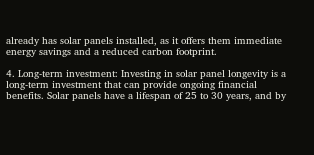already has solar panels installed, as it offers them immediate energy savings and a reduced carbon footprint.

4. Long-term investment: Investing in solar panel longevity is a long-term investment that can provide ongoing financial benefits. Solar panels have a lifespan of 25 to 30 years, and by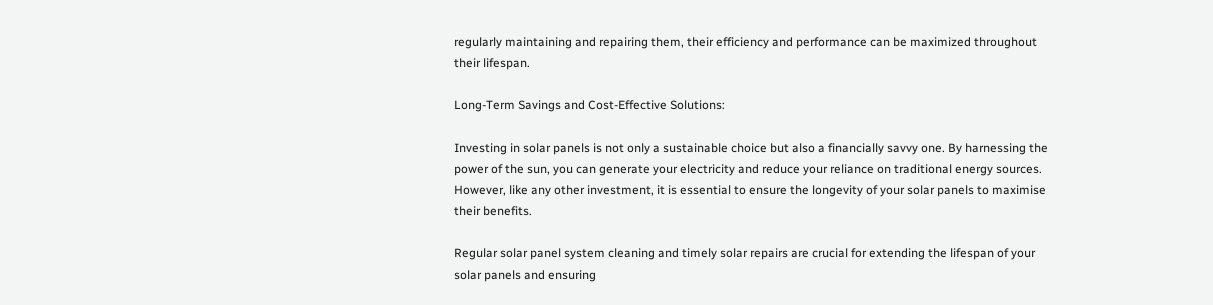regularly maintaining and repairing them, their efficiency and performance can be maximized throughout their lifespan.

Long-Term Savings and Cost-Effective Solutions:

Investing in solar panels is not only a sustainable choice but also a financially savvy one. By harnessing the power of the sun, you can generate your electricity and reduce your reliance on traditional energy sources. However, like any other investment, it is essential to ensure the longevity of your solar panels to maximise their benefits.

Regular solar panel system cleaning and timely solar repairs are crucial for extending the lifespan of your solar panels and ensuring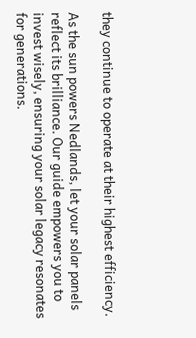they continue to operate at their highest efficiency.

As the sun powers Nedlands, let your solar panels reflect its brilliance. Our guide empowers you to invest wisely, ensuring your solar legacy resonates for generations.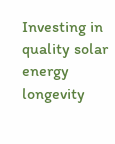Investing in quality solar energy longevity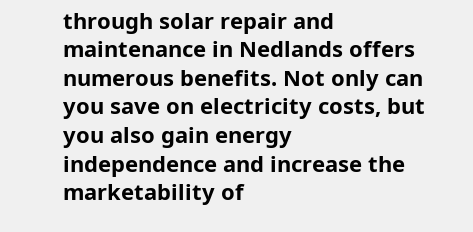through solar repair and maintenance in Nedlands offers numerous benefits. Not only can you save on electricity costs, but you also gain energy independence and increase the marketability of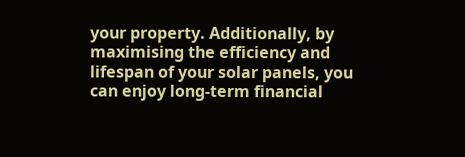your property. Additionally, by maximising the efficiency and lifespan of your solar panels, you can enjoy long-term financial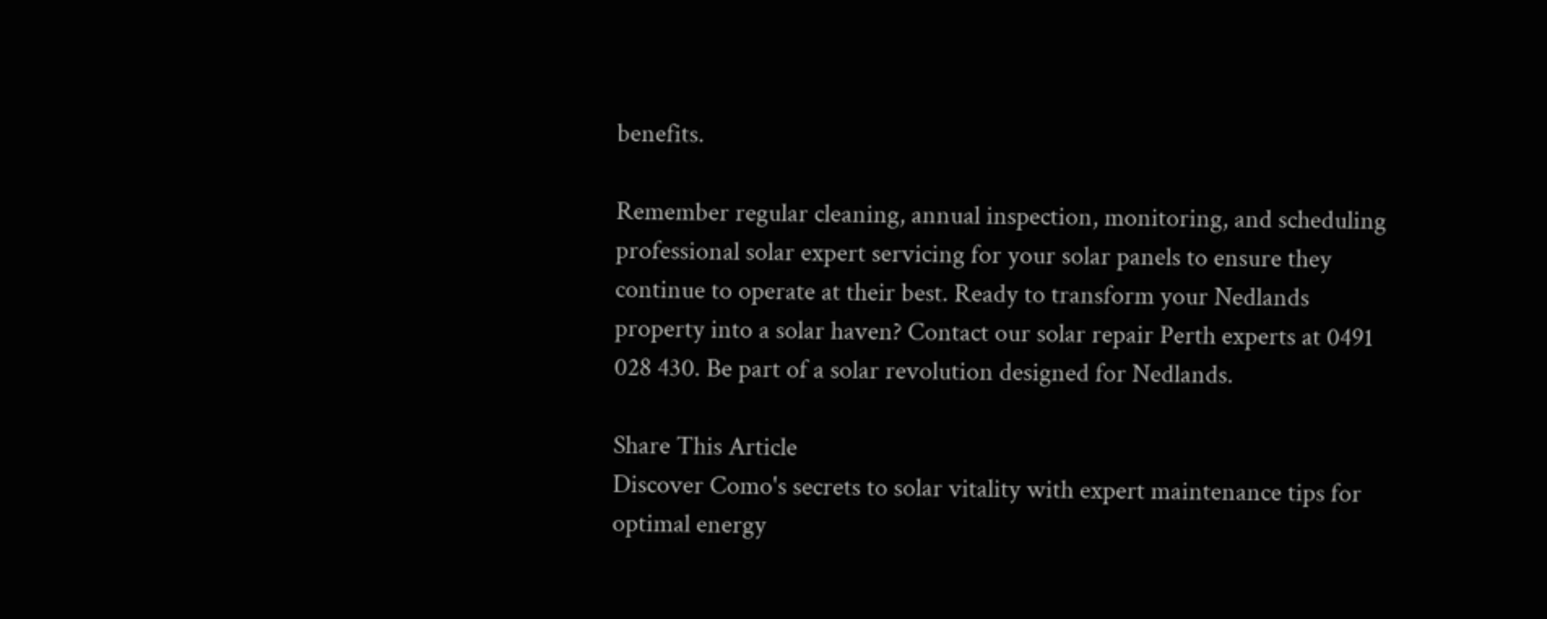benefits.

Remember regular cleaning, annual inspection, monitoring, and scheduling professional solar expert servicing for your solar panels to ensure they continue to operate at their best. Ready to transform your Nedlands property into a solar haven? Contact our solar repair Perth experts at 0491 028 430. Be part of a solar revolution designed for Nedlands.

Share This Article
Discover Como's secrets to solar vitality with expert maintenance tips for optimal energy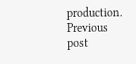production.
Previous post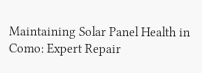Maintaining Solar Panel Health in Como: Expert Repair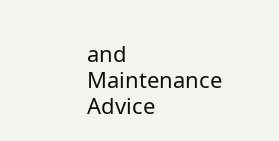and Maintenance Advice